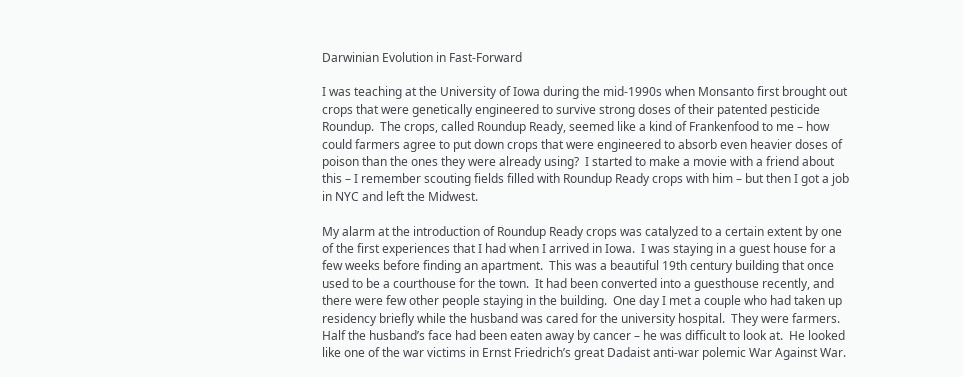Darwinian Evolution in Fast-Forward

I was teaching at the University of Iowa during the mid-1990s when Monsanto first brought out crops that were genetically engineered to survive strong doses of their patented pesticide Roundup.  The crops, called Roundup Ready, seemed like a kind of Frankenfood to me – how could farmers agree to put down crops that were engineered to absorb even heavier doses of poison than the ones they were already using?  I started to make a movie with a friend about this – I remember scouting fields filled with Roundup Ready crops with him – but then I got a job in NYC and left the Midwest.

My alarm at the introduction of Roundup Ready crops was catalyzed to a certain extent by one of the first experiences that I had when I arrived in Iowa.  I was staying in a guest house for a few weeks before finding an apartment.  This was a beautiful 19th century building that once used to be a courthouse for the town.  It had been converted into a guesthouse recently, and there were few other people staying in the building.  One day I met a couple who had taken up residency briefly while the husband was cared for the university hospital.  They were farmers.  Half the husband’s face had been eaten away by cancer – he was difficult to look at.  He looked like one of the war victims in Ernst Friedrich’s great Dadaist anti-war polemic War Against War.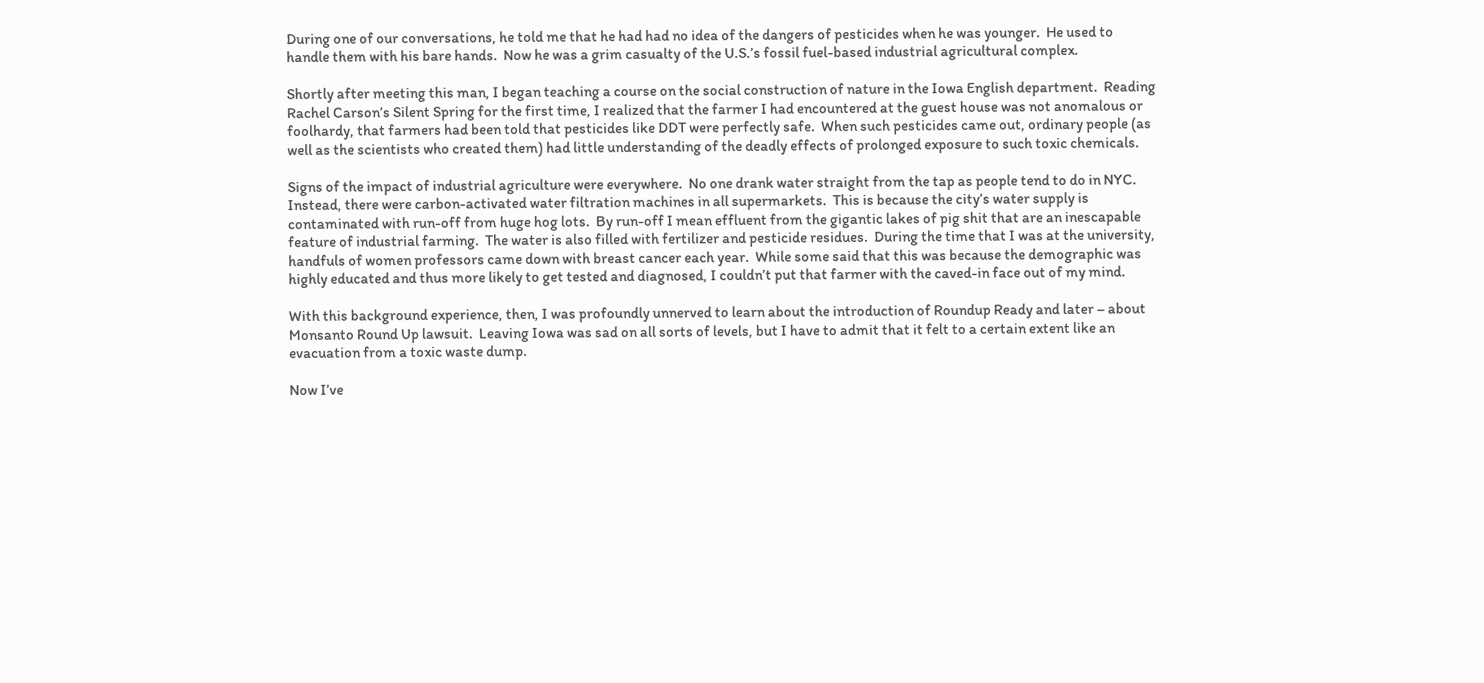During one of our conversations, he told me that he had had no idea of the dangers of pesticides when he was younger.  He used to handle them with his bare hands.  Now he was a grim casualty of the U.S.’s fossil fuel-based industrial agricultural complex.

Shortly after meeting this man, I began teaching a course on the social construction of nature in the Iowa English department.  Reading Rachel Carson’s Silent Spring for the first time, I realized that the farmer I had encountered at the guest house was not anomalous or foolhardy, that farmers had been told that pesticides like DDT were perfectly safe.  When such pesticides came out, ordinary people (as well as the scientists who created them) had little understanding of the deadly effects of prolonged exposure to such toxic chemicals.

Signs of the impact of industrial agriculture were everywhere.  No one drank water straight from the tap as people tend to do in NYC.  Instead, there were carbon-activated water filtration machines in all supermarkets.  This is because the city’s water supply is contaminated with run-off from huge hog lots.  By run-off I mean effluent from the gigantic lakes of pig shit that are an inescapable feature of industrial farming.  The water is also filled with fertilizer and pesticide residues.  During the time that I was at the university, handfuls of women professors came down with breast cancer each year.  While some said that this was because the demographic was highly educated and thus more likely to get tested and diagnosed, I couldn’t put that farmer with the caved-in face out of my mind.

With this background experience, then, I was profoundly unnerved to learn about the introduction of Roundup Ready and later – about Monsanto Round Up lawsuit.  Leaving Iowa was sad on all sorts of levels, but I have to admit that it felt to a certain extent like an evacuation from a toxic waste dump.

Now I’ve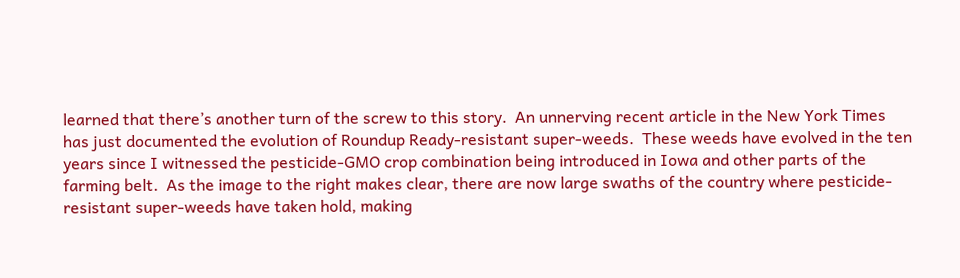learned that there’s another turn of the screw to this story.  An unnerving recent article in the New York Times has just documented the evolution of Roundup Ready-resistant super-weeds.  These weeds have evolved in the ten years since I witnessed the pesticide-GMO crop combination being introduced in Iowa and other parts of the farming belt.  As the image to the right makes clear, there are now large swaths of the country where pesticide-resistant super-weeds have taken hold, making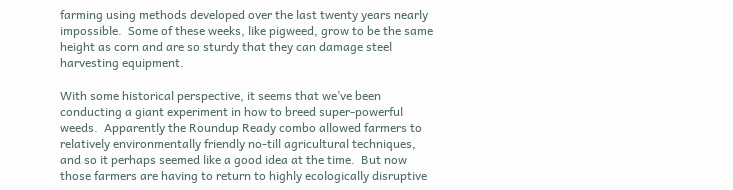farming using methods developed over the last twenty years nearly impossible.  Some of these weeks, like pigweed, grow to be the same height as corn and are so sturdy that they can damage steel harvesting equipment.

With some historical perspective, it seems that we’ve been conducting a giant experiment in how to breed super-powerful weeds.  Apparently the Roundup Ready combo allowed farmers to relatively environmentally friendly no-till agricultural techniques, and so it perhaps seemed like a good idea at the time.  But now those farmers are having to return to highly ecologically disruptive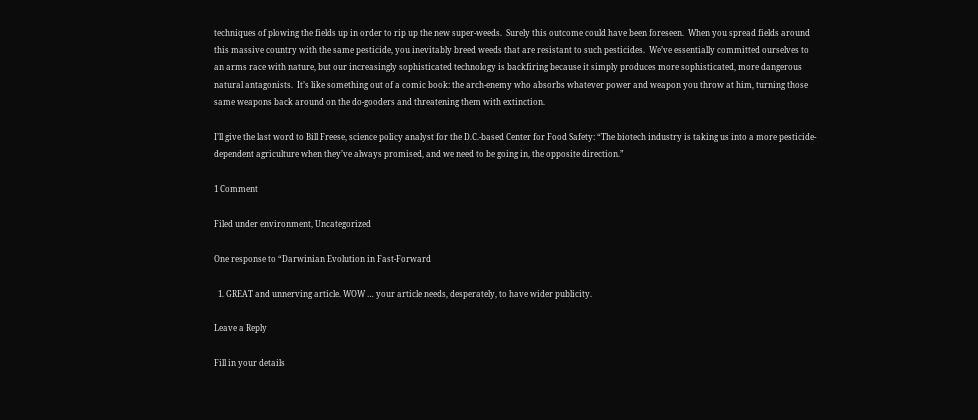techniques of plowing the fields up in order to rip up the new super-weeds.  Surely this outcome could have been foreseen.  When you spread fields around this massive country with the same pesticide, you inevitably breed weeds that are resistant to such pesticides.  We’ve essentially committed ourselves to an arms race with nature, but our increasingly sophisticated technology is backfiring because it simply produces more sophisticated, more dangerous natural antagonists.  It’s like something out of a comic book: the arch-enemy who absorbs whatever power and weapon you throw at him, turning those same weapons back around on the do-gooders and threatening them with extinction.

I’ll give the last word to Bill Freese, science policy analyst for the D.C.-based Center for Food Safety: “The biotech industry is taking us into a more pesticide-dependent agriculture when they’ve always promised, and we need to be going in, the opposite direction.”

1 Comment

Filed under environment, Uncategorized

One response to “Darwinian Evolution in Fast-Forward

  1. GREAT and unnerving article. WOW … your article needs, desperately, to have wider publicity.

Leave a Reply

Fill in your details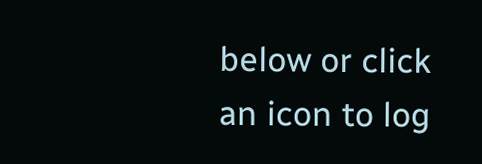below or click an icon to log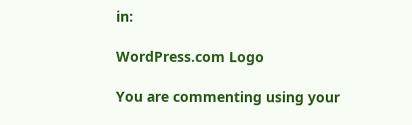in:

WordPress.com Logo

You are commenting using your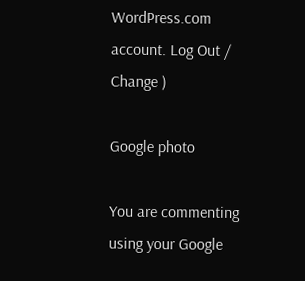WordPress.com account. Log Out /  Change )

Google photo

You are commenting using your Google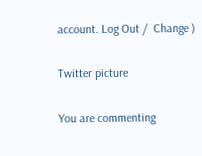account. Log Out /  Change )

Twitter picture

You are commenting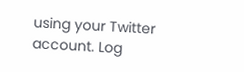using your Twitter account. Log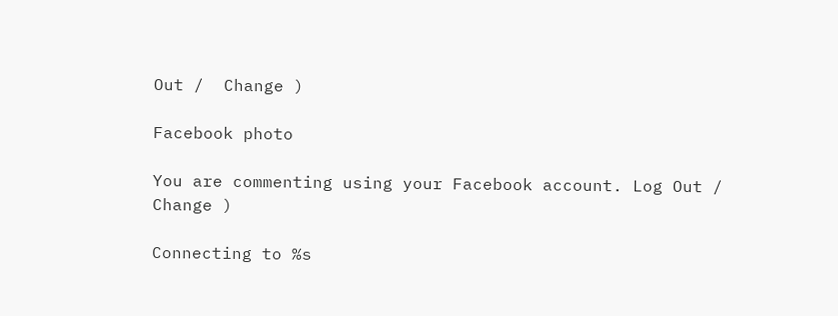Out /  Change )

Facebook photo

You are commenting using your Facebook account. Log Out /  Change )

Connecting to %s